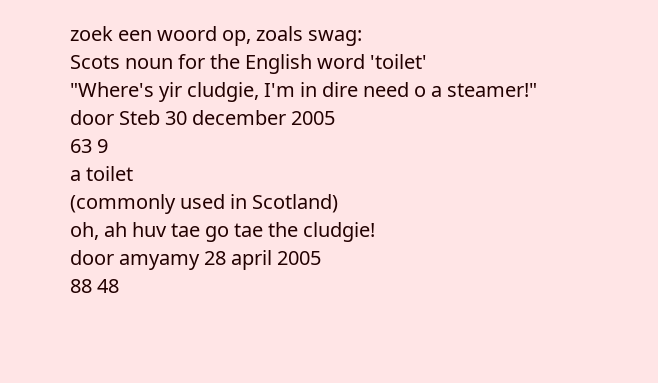zoek een woord op, zoals swag:
Scots noun for the English word 'toilet'
"Where's yir cludgie, I'm in dire need o a steamer!"
door Steb 30 december 2005
63 9
a toilet
(commonly used in Scotland)
oh, ah huv tae go tae the cludgie!
door amyamy 28 april 2005
88 48